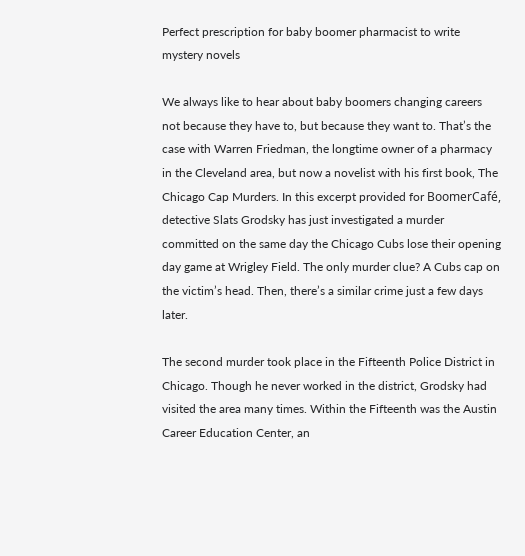Perfect prescription for baby boomer pharmacist to write mystery novels

We always like to hear about baby boomers changing careers not because they have to, but because they want to. That’s the case with Warren Friedman, the longtime owner of a pharmacy in the Cleveland area, but now a novelist with his first book, The Chicago Cap Murders. In this excerpt provided for BoomerCafé, detective Slats Grodsky has just investigated a murder committed on the same day the Chicago Cubs lose their opening day game at Wrigley Field. The only murder clue? A Cubs cap on the victim’s head. Then, there’s a similar crime just a few days later.

The second murder took place in the Fifteenth Police District in Chicago. Though he never worked in the district, Grodsky had visited the area many times. Within the Fifteenth was the Austin Career Education Center, an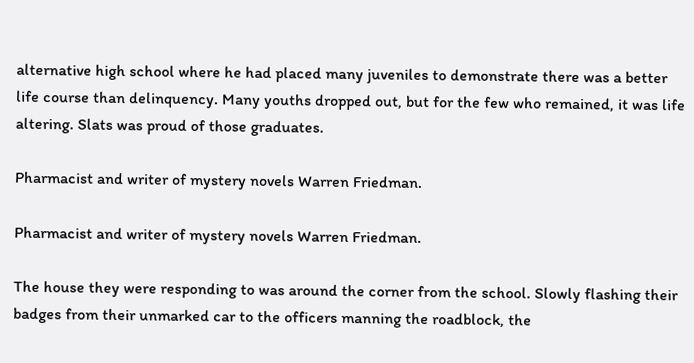alternative high school where he had placed many juveniles to demonstrate there was a better life course than delinquency. Many youths dropped out, but for the few who remained, it was life altering. Slats was proud of those graduates.

Pharmacist and writer of mystery novels Warren Friedman.

Pharmacist and writer of mystery novels Warren Friedman.

The house they were responding to was around the corner from the school. Slowly flashing their badges from their unmarked car to the officers manning the roadblock, the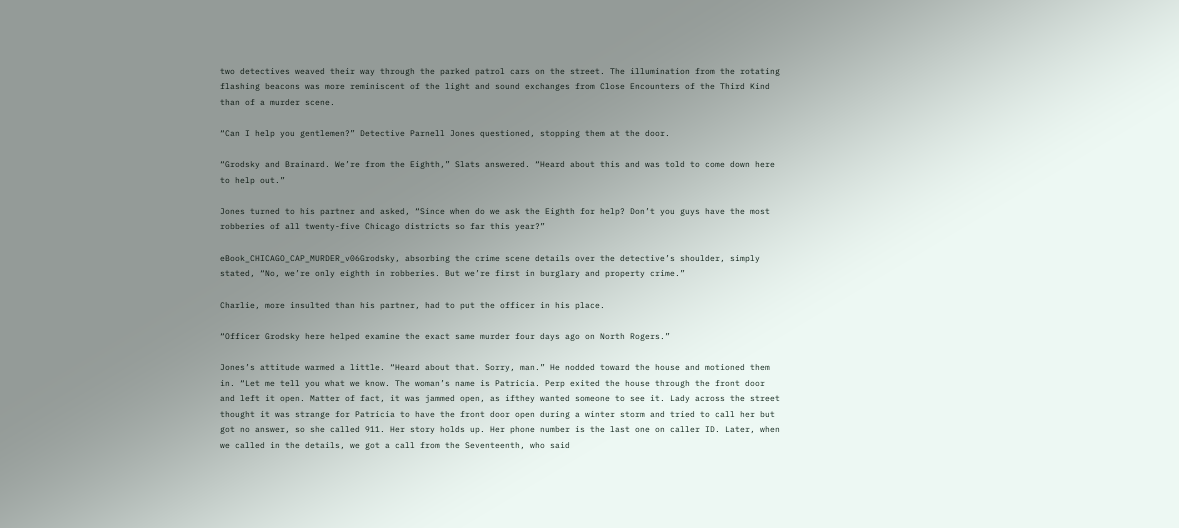two detectives weaved their way through the parked patrol cars on the street. The illumination from the rotating flashing beacons was more reminiscent of the light and sound exchanges from Close Encounters of the Third Kind than of a murder scene.

“Can I help you gentlemen?” Detective Parnell Jones questioned, stopping them at the door.

“Grodsky and Brainard. We’re from the Eighth,” Slats answered. “Heard about this and was told to come down here to help out.”

Jones turned to his partner and asked, “Since when do we ask the Eighth for help? Don’t you guys have the most robberies of all twenty-five Chicago districts so far this year?”

eBook_CHICAGO_CAP_MURDER_v06Grodsky, absorbing the crime scene details over the detective’s shoulder, simply stated, “No, we’re only eighth in robberies. But we’re first in burglary and property crime.”

Charlie, more insulted than his partner, had to put the officer in his place.

“Officer Grodsky here helped examine the exact same murder four days ago on North Rogers.”

Jones’s attitude warmed a little. “Heard about that. Sorry, man.” He nodded toward the house and motioned them in. “Let me tell you what we know. The woman’s name is Patricia. Perp exited the house through the front door and left it open. Matter of fact, it was jammed open, as ifthey wanted someone to see it. Lady across the street thought it was strange for Patricia to have the front door open during a winter storm and tried to call her but got no answer, so she called 911. Her story holds up. Her phone number is the last one on caller ID. Later, when we called in the details, we got a call from the Seventeenth, who said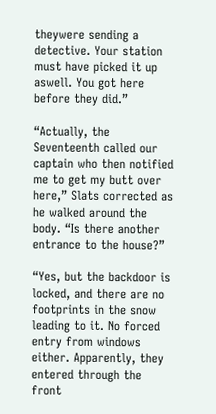theywere sending a detective. Your station must have picked it up aswell. You got here before they did.”

“Actually, the Seventeenth called our captain who then notified me to get my butt over here,” Slats corrected as he walked around the body. “Is there another entrance to the house?”

“Yes, but the backdoor is locked, and there are no footprints in the snow leading to it. No forced entry from windows either. Apparently, they entered through the front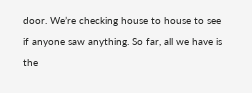door. We’re checking house to house to see if anyone saw anything. So far, all we have is the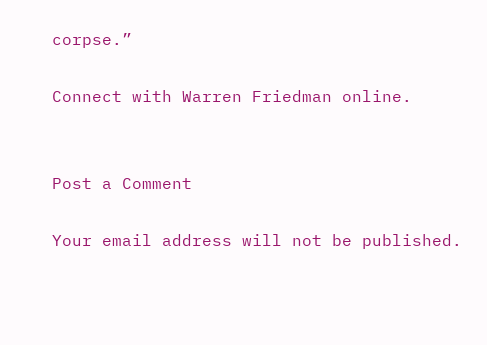corpse.”

Connect with Warren Friedman online.


Post a Comment

Your email address will not be published.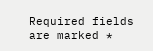Required fields are marked *